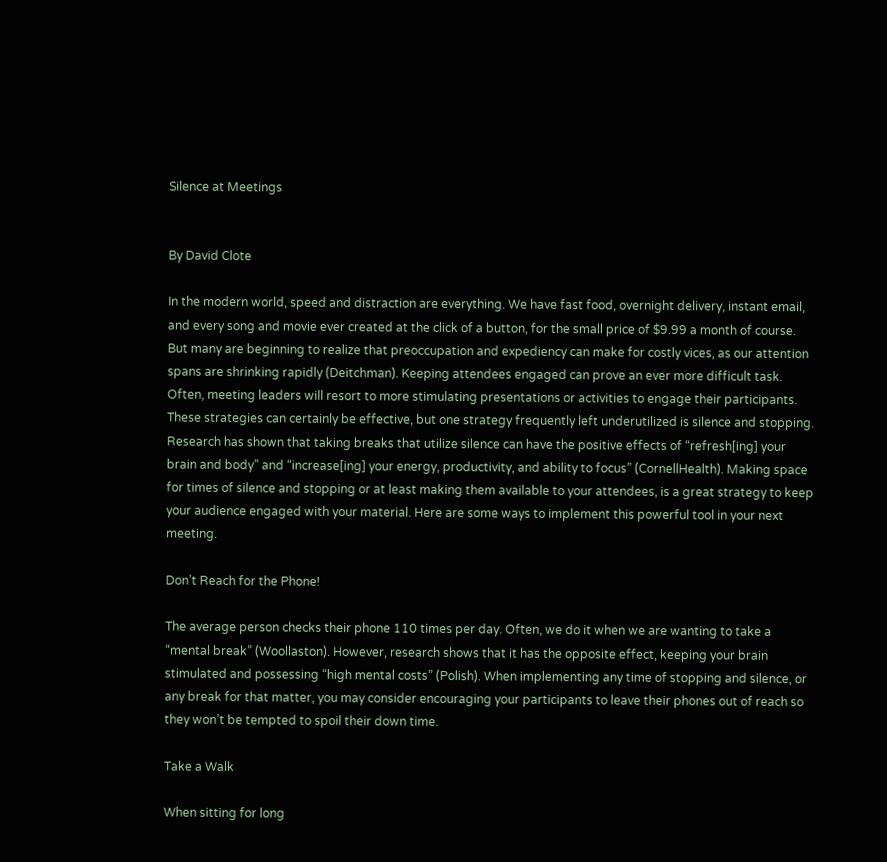Silence at Meetings


By David Clote

In the modern world, speed and distraction are everything. We have fast food, overnight delivery, instant email, and every song and movie ever created at the click of a button, for the small price of $9.99 a month of course. But many are beginning to realize that preoccupation and expediency can make for costly vices, as our attention spans are shrinking rapidly (Deitchman). Keeping attendees engaged can prove an ever more difficult task. Often, meeting leaders will resort to more stimulating presentations or activities to engage their participants. These strategies can certainly be effective, but one strategy frequently left underutilized is silence and stopping. Research has shown that taking breaks that utilize silence can have the positive effects of “refresh[ing] your brain and body” and “increase[ing] your energy, productivity, and ability to focus” (CornellHealth). Making space for times of silence and stopping or at least making them available to your attendees, is a great strategy to keep your audience engaged with your material. Here are some ways to implement this powerful tool in your next meeting.

Don’t Reach for the Phone!

The average person checks their phone 110 times per day. Often, we do it when we are wanting to take a “mental break” (Woollaston). However, research shows that it has the opposite effect, keeping your brain stimulated and possessing “high mental costs” (Polish). When implementing any time of stopping and silence, or any break for that matter, you may consider encouraging your participants to leave their phones out of reach so they won’t be tempted to spoil their down time.

Take a Walk

When sitting for long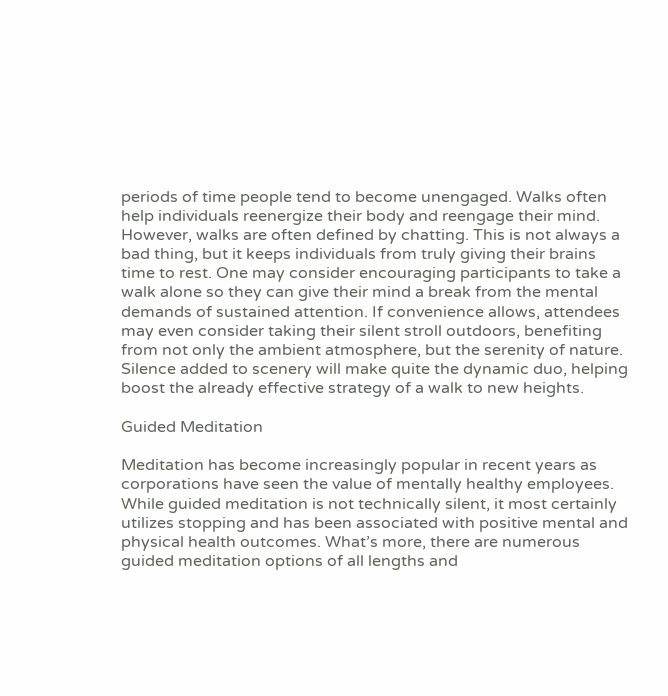periods of time people tend to become unengaged. Walks often help individuals reenergize their body and reengage their mind. However, walks are often defined by chatting. This is not always a bad thing, but it keeps individuals from truly giving their brains time to rest. One may consider encouraging participants to take a walk alone so they can give their mind a break from the mental demands of sustained attention. If convenience allows, attendees may even consider taking their silent stroll outdoors, benefiting from not only the ambient atmosphere, but the serenity of nature. Silence added to scenery will make quite the dynamic duo, helping boost the already effective strategy of a walk to new heights.

Guided Meditation

Meditation has become increasingly popular in recent years as corporations have seen the value of mentally healthy employees. While guided meditation is not technically silent, it most certainly utilizes stopping and has been associated with positive mental and physical health outcomes. What’s more, there are numerous guided meditation options of all lengths and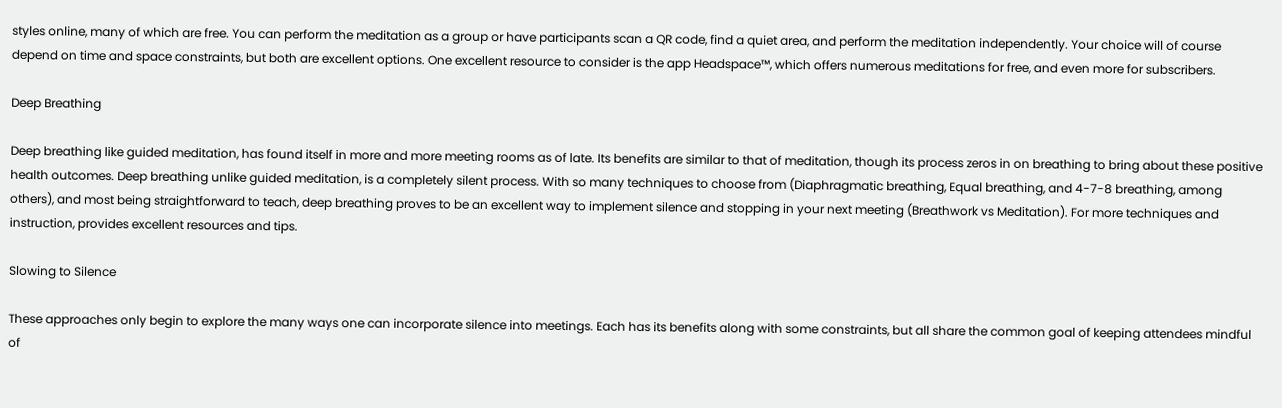styles online, many of which are free. You can perform the meditation as a group or have participants scan a QR code, find a quiet area, and perform the meditation independently. Your choice will of course depend on time and space constraints, but both are excellent options. One excellent resource to consider is the app Headspace™, which offers numerous meditations for free, and even more for subscribers.

Deep Breathing

Deep breathing like guided meditation, has found itself in more and more meeting rooms as of late. Its benefits are similar to that of meditation, though its process zeros in on breathing to bring about these positive health outcomes. Deep breathing unlike guided meditation, is a completely silent process. With so many techniques to choose from (Diaphragmatic breathing, Equal breathing, and 4-7-8 breathing, among others), and most being straightforward to teach, deep breathing proves to be an excellent way to implement silence and stopping in your next meeting (Breathwork vs Meditation). For more techniques and instruction, provides excellent resources and tips.

Slowing to Silence

These approaches only begin to explore the many ways one can incorporate silence into meetings. Each has its benefits along with some constraints, but all share the common goal of keeping attendees mindful of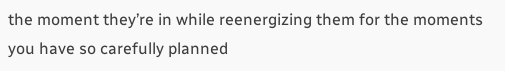the moment they’re in while reenergizing them for the moments you have so carefully planned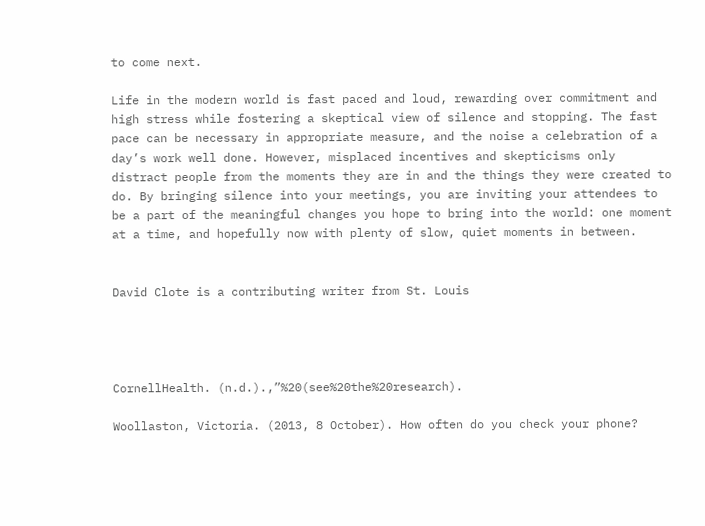to come next.

Life in the modern world is fast paced and loud, rewarding over commitment and high stress while fostering a skeptical view of silence and stopping. The fast pace can be necessary in appropriate measure, and the noise a celebration of a day’s work well done. However, misplaced incentives and skepticisms only distract people from the moments they are in and the things they were created to do. By bringing silence into your meetings, you are inviting your attendees to be a part of the meaningful changes you hope to bring into the world: one moment at a time, and hopefully now with plenty of slow, quiet moments in between.


David Clote is a contributing writer from St. Louis




CornellHealth. (n.d.).,”%20(see%20the%20research).

Woollaston, Victoria. (2013, 8 October). How often do you check your phone?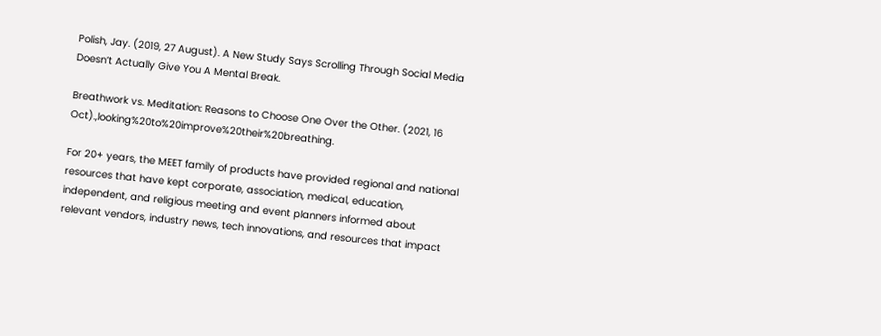Polish, Jay. (2019, 27 August). A New Study Says Scrolling Through Social Media Doesn’t Actually Give You A Mental Break.

Breathwork vs. Meditation: Reasons to Choose One Over the Other. (2021, 16 Oct).,looking%20to%20improve%20their%20breathing.

For 20+ years, the MEET family of products have provided regional and national resources that have kept corporate, association, medical, education, independent, and religious meeting and event planners informed about relevant vendors, industry news, tech innovations, and resources that impact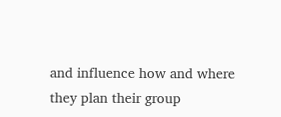and influence how and where they plan their group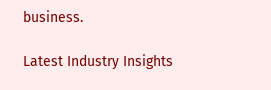business.

Latest Industry Insights